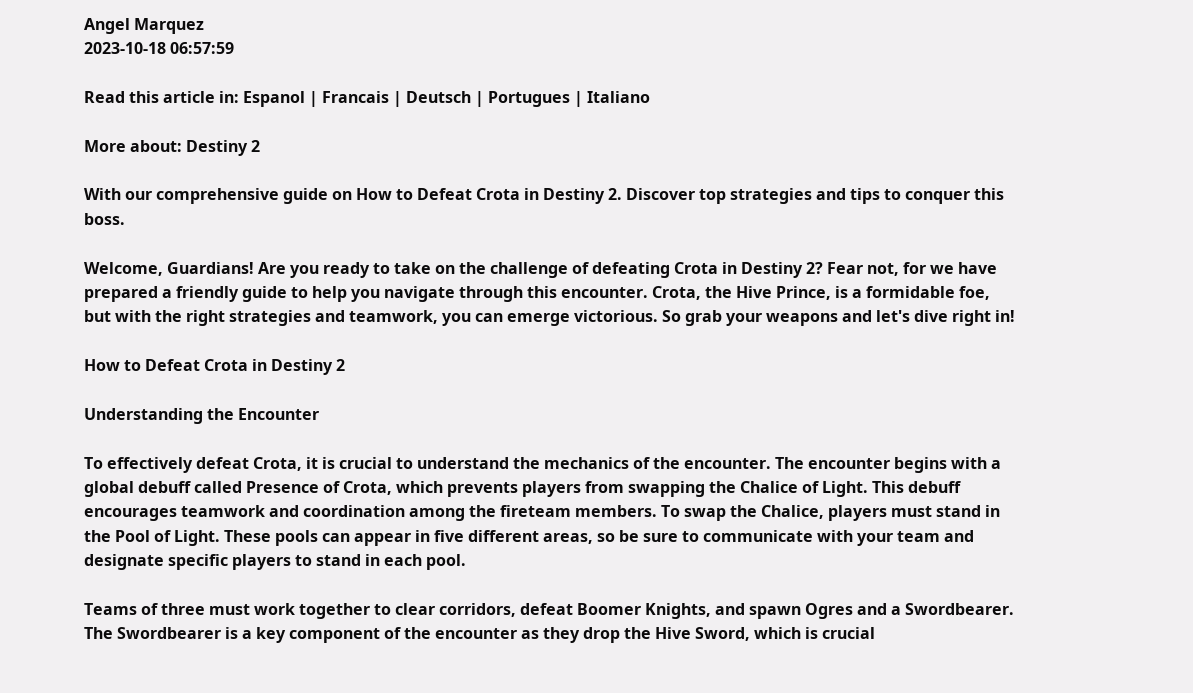Angel Marquez
2023-10-18 06:57:59

Read this article in: Espanol | Francais | Deutsch | Portugues | Italiano

More about: Destiny 2

With our comprehensive guide on How to Defeat Crota in Destiny 2. Discover top strategies and tips to conquer this boss.

Welcome, Guardians! Are you ready to take on the challenge of defeating Crota in Destiny 2? Fear not, for we have prepared a friendly guide to help you navigate through this encounter. Crota, the Hive Prince, is a formidable foe, but with the right strategies and teamwork, you can emerge victorious. So grab your weapons and let's dive right in!

How to Defeat Crota in Destiny 2

Understanding the Encounter

To effectively defeat Crota, it is crucial to understand the mechanics of the encounter. The encounter begins with a global debuff called Presence of Crota, which prevents players from swapping the Chalice of Light. This debuff encourages teamwork and coordination among the fireteam members. To swap the Chalice, players must stand in the Pool of Light. These pools can appear in five different areas, so be sure to communicate with your team and designate specific players to stand in each pool.

Teams of three must work together to clear corridors, defeat Boomer Knights, and spawn Ogres and a Swordbearer. The Swordbearer is a key component of the encounter as they drop the Hive Sword, which is crucial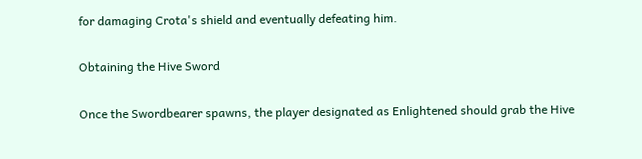for damaging Crota's shield and eventually defeating him.

Obtaining the Hive Sword

Once the Swordbearer spawns, the player designated as Enlightened should grab the Hive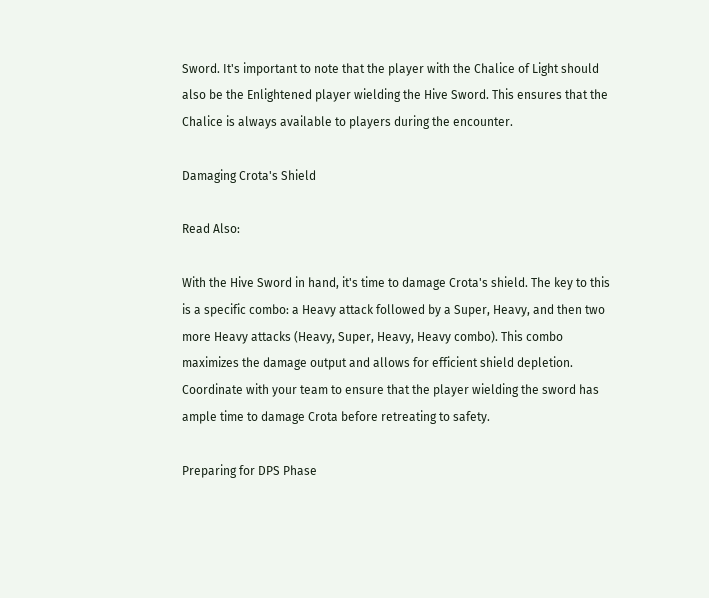Sword. It's important to note that the player with the Chalice of Light should also be the Enlightened player wielding the Hive Sword. This ensures that the Chalice is always available to players during the encounter.

Damaging Crota's Shield

Read Also:

With the Hive Sword in hand, it's time to damage Crota's shield. The key to this is a specific combo: a Heavy attack followed by a Super, Heavy, and then two more Heavy attacks (Heavy, Super, Heavy, Heavy combo). This combo maximizes the damage output and allows for efficient shield depletion. Coordinate with your team to ensure that the player wielding the sword has ample time to damage Crota before retreating to safety.

Preparing for DPS Phase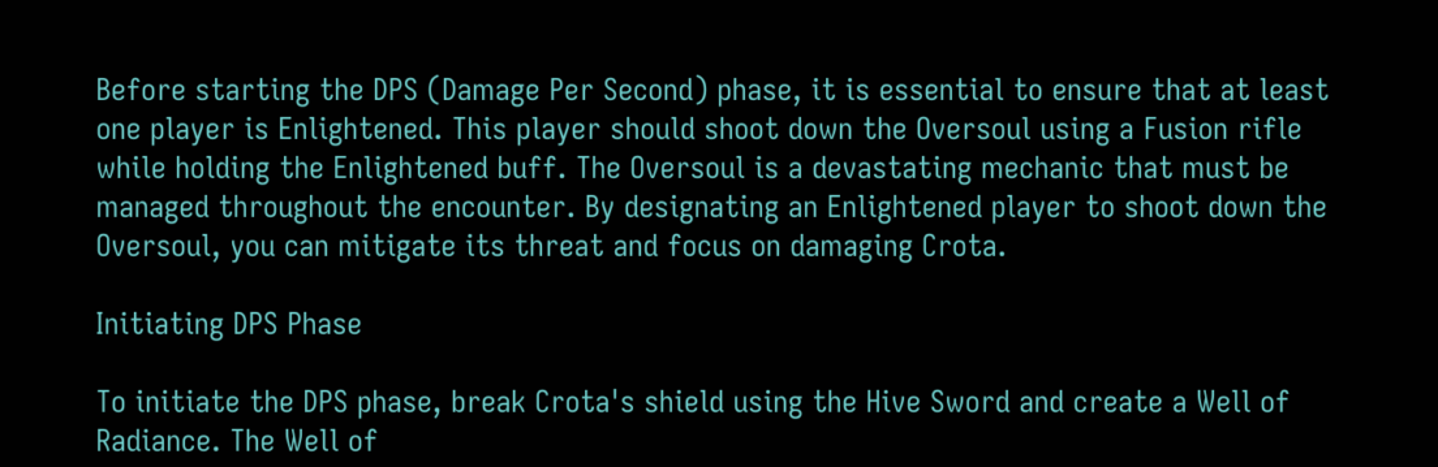Before starting the DPS (Damage Per Second) phase, it is essential to ensure that at least one player is Enlightened. This player should shoot down the Oversoul using a Fusion rifle while holding the Enlightened buff. The Oversoul is a devastating mechanic that must be managed throughout the encounter. By designating an Enlightened player to shoot down the Oversoul, you can mitigate its threat and focus on damaging Crota.

Initiating DPS Phase

To initiate the DPS phase, break Crota's shield using the Hive Sword and create a Well of Radiance. The Well of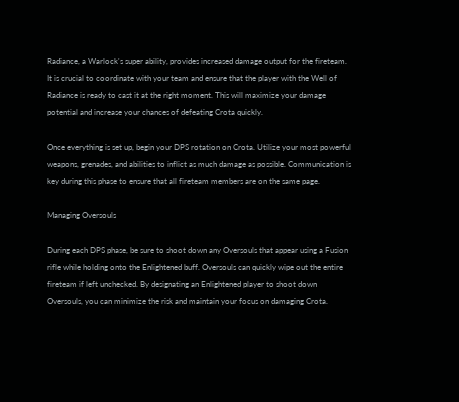Radiance, a Warlock's super ability, provides increased damage output for the fireteam. It is crucial to coordinate with your team and ensure that the player with the Well of Radiance is ready to cast it at the right moment. This will maximize your damage potential and increase your chances of defeating Crota quickly.

Once everything is set up, begin your DPS rotation on Crota. Utilize your most powerful weapons, grenades, and abilities to inflict as much damage as possible. Communication is key during this phase to ensure that all fireteam members are on the same page.

Managing Oversouls

During each DPS phase, be sure to shoot down any Oversouls that appear using a Fusion rifle while holding onto the Enlightened buff. Oversouls can quickly wipe out the entire fireteam if left unchecked. By designating an Enlightened player to shoot down Oversouls, you can minimize the risk and maintain your focus on damaging Crota.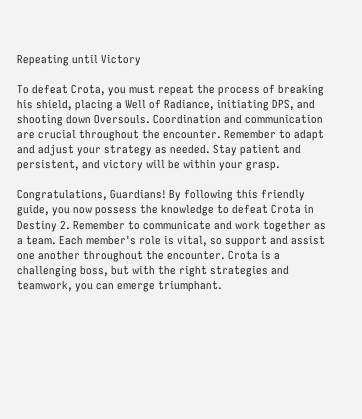Repeating until Victory

To defeat Crota, you must repeat the process of breaking his shield, placing a Well of Radiance, initiating DPS, and shooting down Oversouls. Coordination and communication are crucial throughout the encounter. Remember to adapt and adjust your strategy as needed. Stay patient and persistent, and victory will be within your grasp.

Congratulations, Guardians! By following this friendly guide, you now possess the knowledge to defeat Crota in Destiny 2. Remember to communicate and work together as a team. Each member's role is vital, so support and assist one another throughout the encounter. Crota is a challenging boss, but with the right strategies and teamwork, you can emerge triumphant.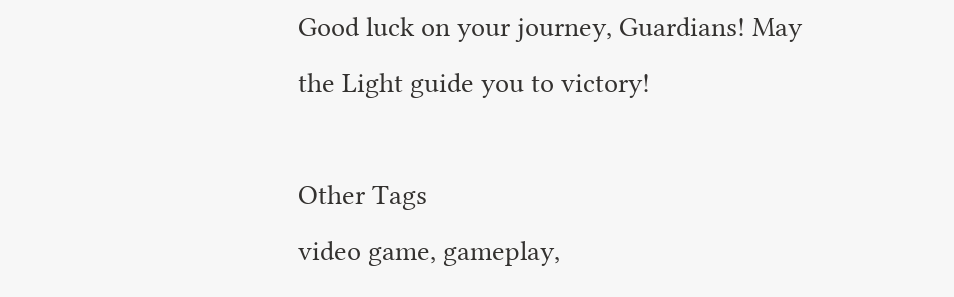Good luck on your journey, Guardians! May the Light guide you to victory!

Other Tags
video game, gameplay,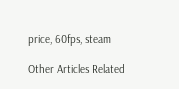price, 60fps, steam

Other Articles Related